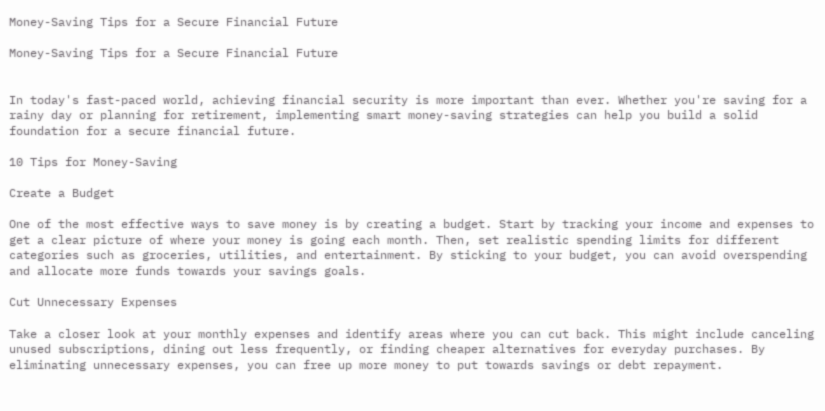Money-Saving Tips for a Secure Financial Future

Money-Saving Tips for a Secure Financial Future


In today's fast-paced world, achieving financial security is more important than ever. Whether you're saving for a rainy day or planning for retirement, implementing smart money-saving strategies can help you build a solid foundation for a secure financial future.

10 Tips for Money-Saving

Create a Budget

One of the most effective ways to save money is by creating a budget. Start by tracking your income and expenses to get a clear picture of where your money is going each month. Then, set realistic spending limits for different categories such as groceries, utilities, and entertainment. By sticking to your budget, you can avoid overspending and allocate more funds towards your savings goals.

Cut Unnecessary Expenses

Take a closer look at your monthly expenses and identify areas where you can cut back. This might include canceling unused subscriptions, dining out less frequently, or finding cheaper alternatives for everyday purchases. By eliminating unnecessary expenses, you can free up more money to put towards savings or debt repayment.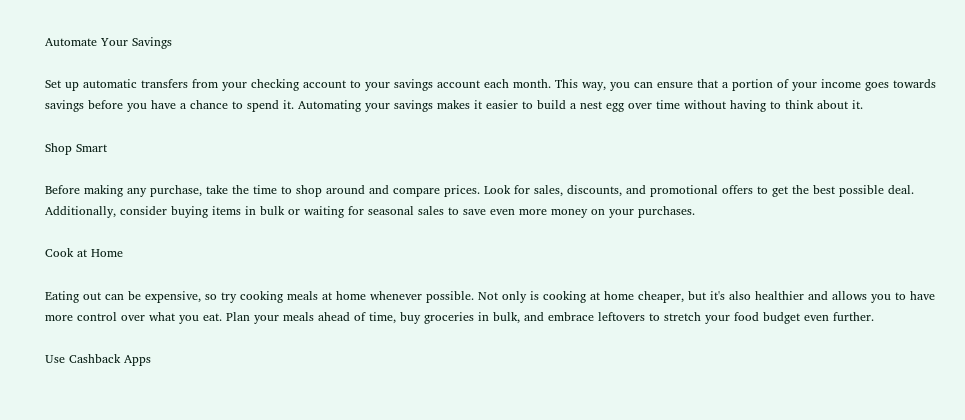Automate Your Savings

Set up automatic transfers from your checking account to your savings account each month. This way, you can ensure that a portion of your income goes towards savings before you have a chance to spend it. Automating your savings makes it easier to build a nest egg over time without having to think about it.

Shop Smart

Before making any purchase, take the time to shop around and compare prices. Look for sales, discounts, and promotional offers to get the best possible deal. Additionally, consider buying items in bulk or waiting for seasonal sales to save even more money on your purchases.

Cook at Home

Eating out can be expensive, so try cooking meals at home whenever possible. Not only is cooking at home cheaper, but it's also healthier and allows you to have more control over what you eat. Plan your meals ahead of time, buy groceries in bulk, and embrace leftovers to stretch your food budget even further.

Use Cashback Apps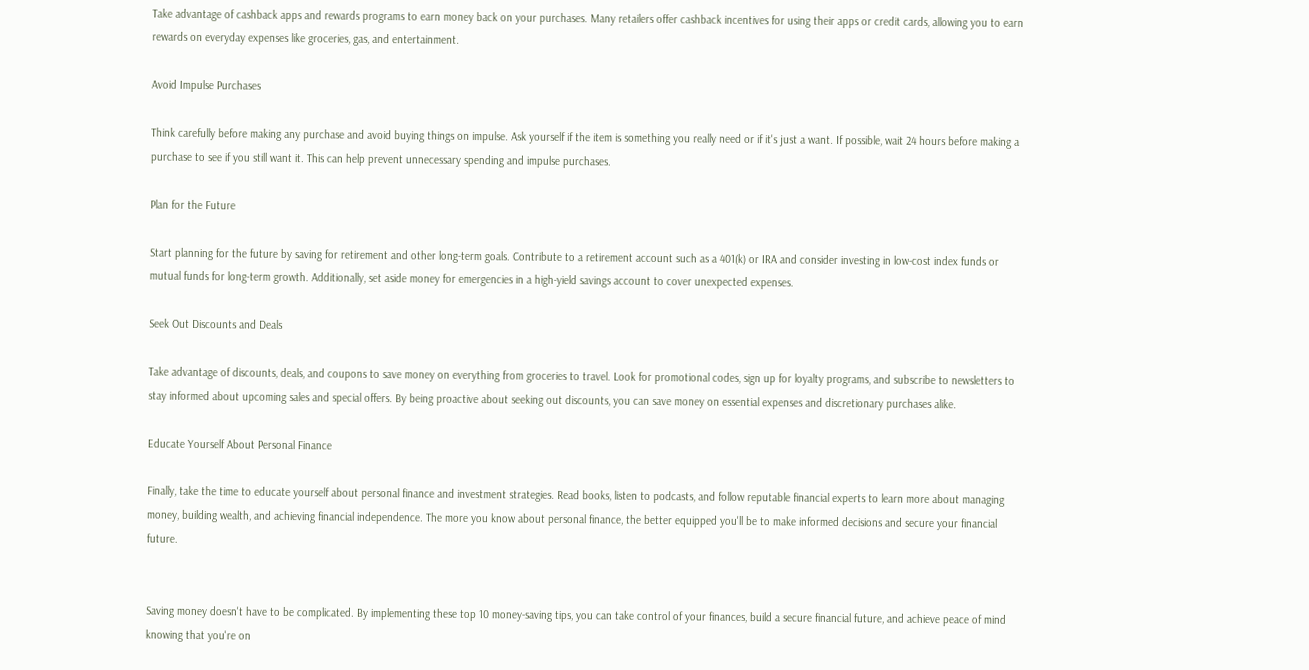Take advantage of cashback apps and rewards programs to earn money back on your purchases. Many retailers offer cashback incentives for using their apps or credit cards, allowing you to earn rewards on everyday expenses like groceries, gas, and entertainment.

Avoid Impulse Purchases

Think carefully before making any purchase and avoid buying things on impulse. Ask yourself if the item is something you really need or if it's just a want. If possible, wait 24 hours before making a purchase to see if you still want it. This can help prevent unnecessary spending and impulse purchases.

Plan for the Future

Start planning for the future by saving for retirement and other long-term goals. Contribute to a retirement account such as a 401(k) or IRA and consider investing in low-cost index funds or mutual funds for long-term growth. Additionally, set aside money for emergencies in a high-yield savings account to cover unexpected expenses.

Seek Out Discounts and Deals

Take advantage of discounts, deals, and coupons to save money on everything from groceries to travel. Look for promotional codes, sign up for loyalty programs, and subscribe to newsletters to stay informed about upcoming sales and special offers. By being proactive about seeking out discounts, you can save money on essential expenses and discretionary purchases alike.

Educate Yourself About Personal Finance

Finally, take the time to educate yourself about personal finance and investment strategies. Read books, listen to podcasts, and follow reputable financial experts to learn more about managing money, building wealth, and achieving financial independence. The more you know about personal finance, the better equipped you'll be to make informed decisions and secure your financial future.


Saving money doesn't have to be complicated. By implementing these top 10 money-saving tips, you can take control of your finances, build a secure financial future, and achieve peace of mind knowing that you're on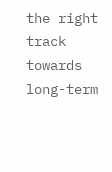the right track towards long-term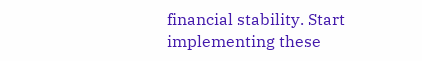financial stability. Start implementing these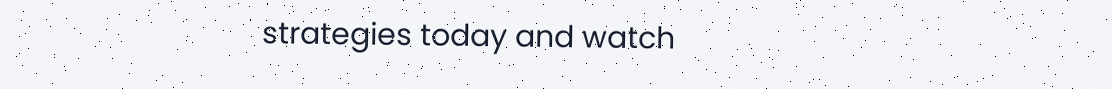strategies today and watch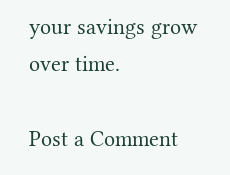your savings grow over time.

Post a Comment